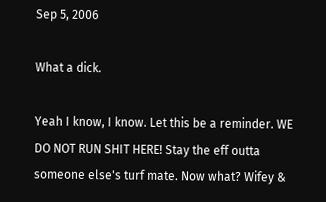Sep 5, 2006

What a dick.

Yeah I know, I know. Let this be a reminder. WE DO NOT RUN SHIT HERE! Stay the eff outta someone else's turf mate. Now what? Wifey &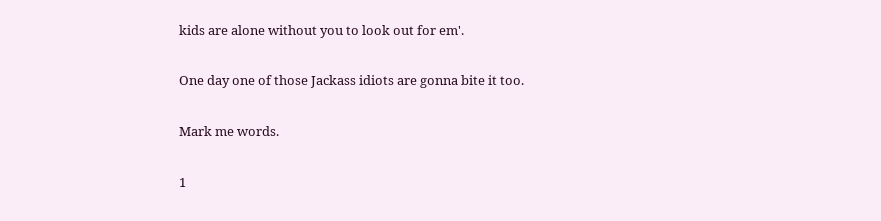kids are alone without you to look out for em'.

One day one of those Jackass idiots are gonna bite it too.

Mark me words.

1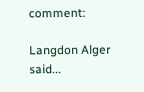comment:

Langdon Alger said...